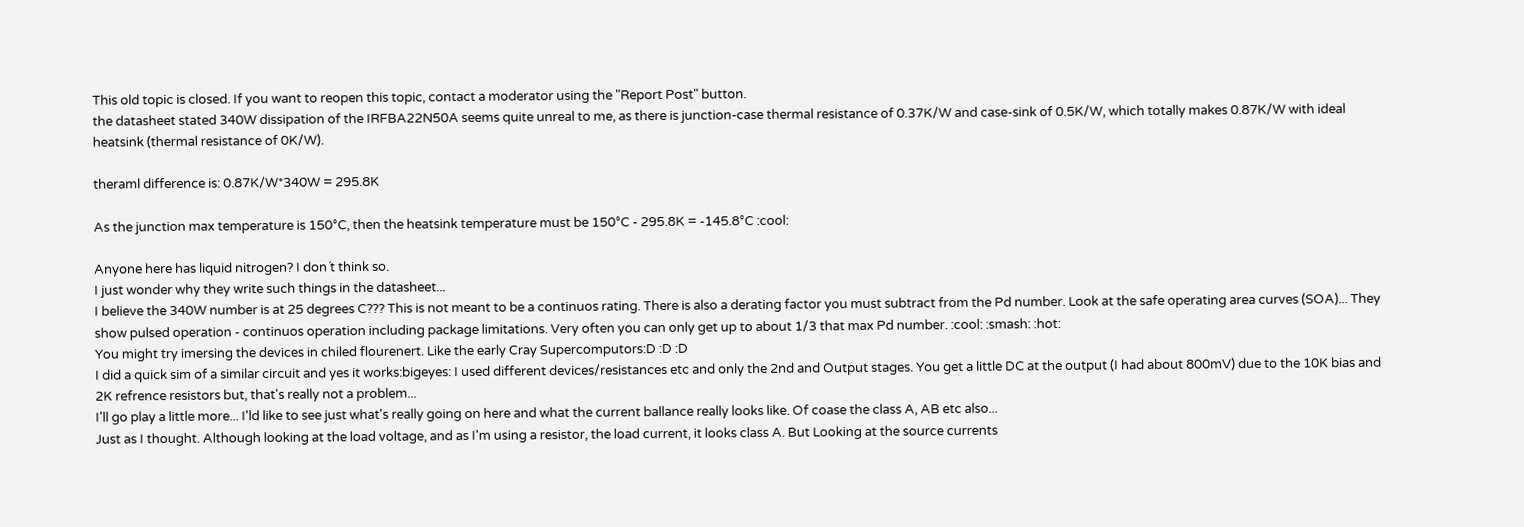This old topic is closed. If you want to reopen this topic, contact a moderator using the "Report Post" button.
the datasheet stated 340W dissipation of the IRFBA22N50A seems quite unreal to me, as there is junction-case thermal resistance of 0.37K/W and case-sink of 0.5K/W, which totally makes 0.87K/W with ideal heatsink (thermal resistance of 0K/W).

theraml difference is: 0.87K/W*340W = 295.8K

As the junction max temperature is 150°C, then the heatsink temperature must be 150°C - 295.8K = -145.8°C :cool:

Anyone here has liquid nitrogen? I don´t think so.
I just wonder why they write such things in the datasheet...
I believe the 340W number is at 25 degrees C??? This is not meant to be a continuos rating. There is also a derating factor you must subtract from the Pd number. Look at the safe operating area curves (SOA)... They show pulsed operation - continuos operation including package limitations. Very often you can only get up to about 1/3 that max Pd number. :cool: :smash: :hot:
You might try imersing the devices in chiled flourenert. Like the early Cray Supercomputors:D :D :D
I did a quick sim of a similar circuit and yes it works:bigeyes: I used different devices/resistances etc and only the 2nd and Output stages. You get a little DC at the output (I had about 800mV) due to the 10K bias and 2K refrence resistors but, that's really not a problem...
I'll go play a little more... I'ld like to see just what's really going on here and what the current ballance really looks like. Of coase the class A, AB etc also...
Just as I thought. Although looking at the load voltage, and as I'm using a resistor, the load current, it looks class A. But Looking at the source currents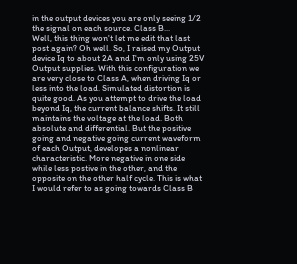in the output devices you are only seeing 1/2 the signal on each source. Class B...
Well, this thing won't let me edit that last post again? Oh well. So, I raised my Output device Iq to about 2A and I'm only using 25V Output supplies. With this configuration we are very close to Class A, when driving Iq or less into the load. Simulated distortion is quite good. As you attempt to drive the load beyond Iq, the current balance shifts. It still maintains the voltage at the load. Both absolute and differential. But the positive going and negative going current waveform of each Output, developes a nonlinear characteristic. More negative in one side while less postive in the other, and the opposite on the other half cycle. This is what I would refer to as going towards Class B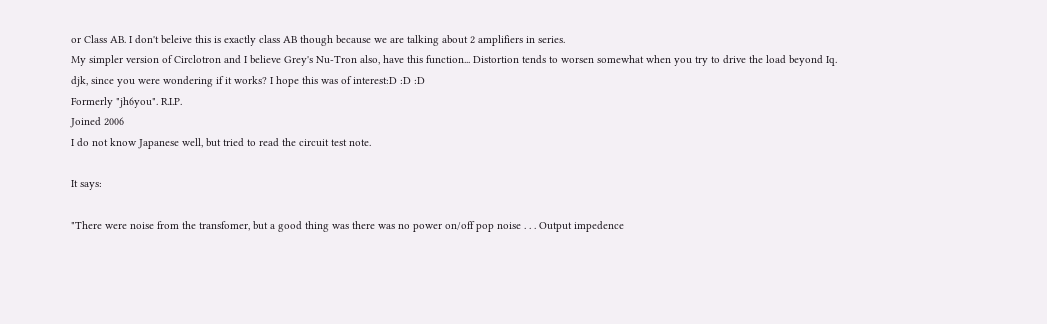or Class AB. I don't beleive this is exactly class AB though because we are talking about 2 amplifiers in series.
My simpler version of Circlotron and I believe Grey's Nu-Tron also, have this function... Distortion tends to worsen somewhat when you try to drive the load beyond Iq.
djk, since you were wondering if it works? I hope this was of interest:D :D :D
Formerly "jh6you". R.I.P.
Joined 2006
I do not know Japanese well, but tried to read the circuit test note.

It says:

"There were noise from the transfomer, but a good thing was there was no power on/off pop noise . . . Output impedence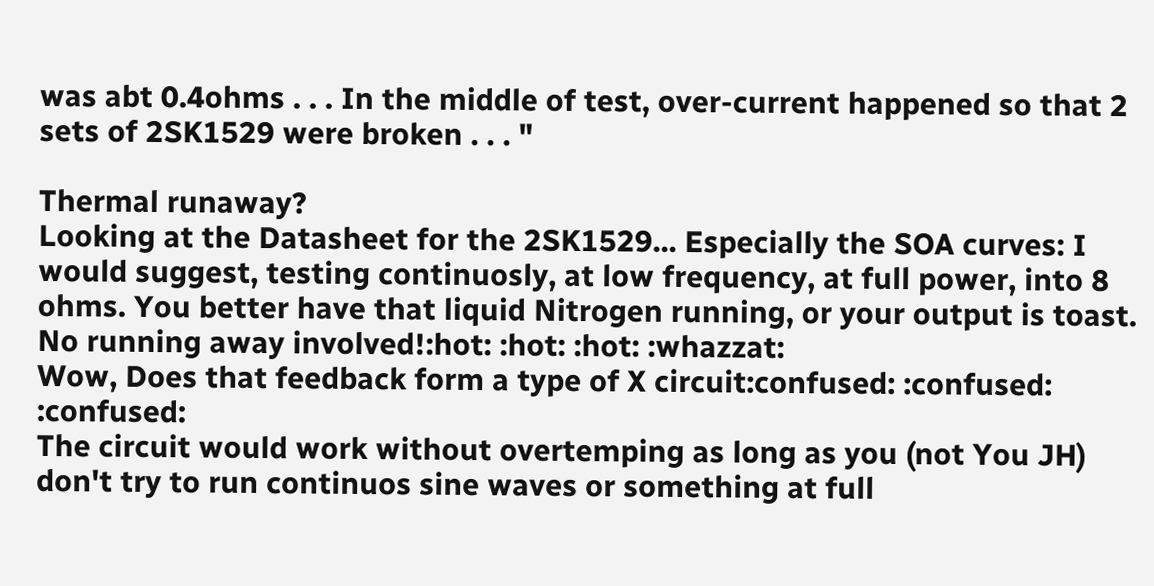was abt 0.4ohms . . . In the middle of test, over-current happened so that 2 sets of 2SK1529 were broken . . . "

Thermal runaway?
Looking at the Datasheet for the 2SK1529... Especially the SOA curves: I would suggest, testing continuosly, at low frequency, at full power, into 8 ohms. You better have that liquid Nitrogen running, or your output is toast. No running away involved!:hot: :hot: :hot: :whazzat:
Wow, Does that feedback form a type of X circuit:confused: :confused: :confused:
The circuit would work without overtemping as long as you (not You JH) don't try to run continuos sine waves or something at full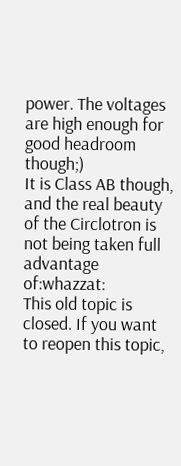power. The voltages are high enough for good headroom though;)
It is Class AB though, and the real beauty of the Circlotron is not being taken full advantage of:whazzat:
This old topic is closed. If you want to reopen this topic,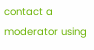contact a moderator using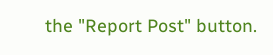the "Report Post" button.